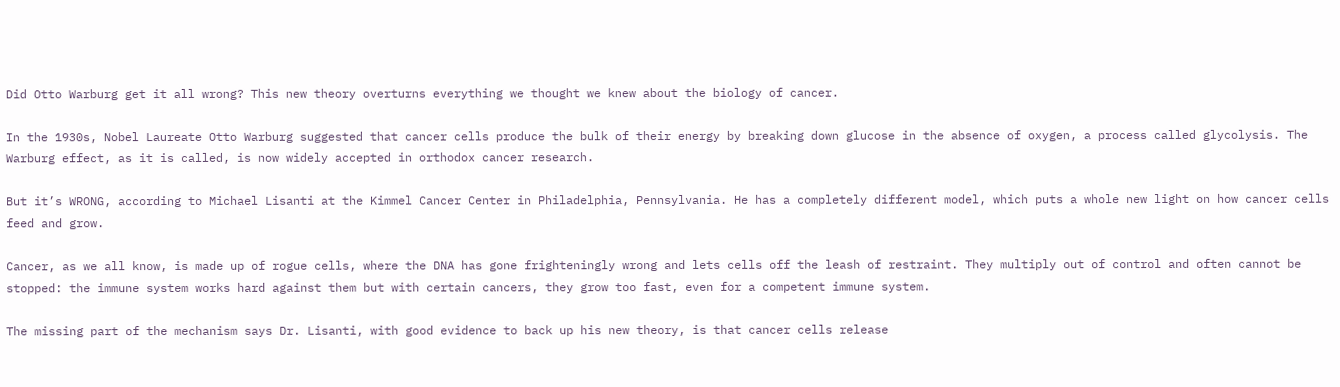Did Otto Warburg get it all wrong? This new theory overturns everything we thought we knew about the biology of cancer.

In the 1930s, Nobel Laureate Otto Warburg suggested that cancer cells produce the bulk of their energy by breaking down glucose in the absence of oxygen, a process called glycolysis. The Warburg effect, as it is called, is now widely accepted in orthodox cancer research.

But it’s WRONG, according to Michael Lisanti at the Kimmel Cancer Center in Philadelphia, Pennsylvania. He has a completely different model, which puts a whole new light on how cancer cells feed and grow.

Cancer, as we all know, is made up of rogue cells, where the DNA has gone frighteningly wrong and lets cells off the leash of restraint. They multiply out of control and often cannot be stopped: the immune system works hard against them but with certain cancers, they grow too fast, even for a competent immune system.

The missing part of the mechanism says Dr. Lisanti, with good evidence to back up his new theory, is that cancer cells release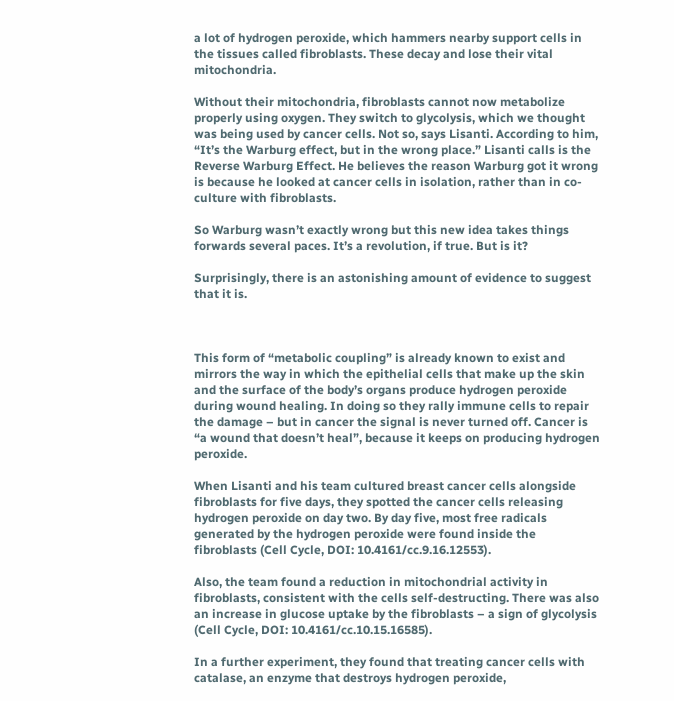a lot of hydrogen peroxide, which hammers nearby support cells in the tissues called fibroblasts. These decay and lose their vital mitochondria.

Without their mitochondria, fibroblasts cannot now metabolize properly using oxygen. They switch to glycolysis, which we thought was being used by cancer cells. Not so, says Lisanti. According to him, “It’s the Warburg effect, but in the wrong place.” Lisanti calls is the Reverse Warburg Effect. He believes the reason Warburg got it wrong is because he looked at cancer cells in isolation, rather than in co-culture with fibroblasts.

So Warburg wasn’t exactly wrong but this new idea takes things forwards several paces. It’s a revolution, if true. But is it?

Surprisingly, there is an astonishing amount of evidence to suggest that it is.



This form of “metabolic coupling” is already known to exist and mirrors the way in which the epithelial cells that make up the skin and the surface of the body’s organs produce hydrogen peroxide during wound healing. In doing so they rally immune cells to repair the damage – but in cancer the signal is never turned off. Cancer is “a wound that doesn’t heal”, because it keeps on producing hydrogen peroxide.

When Lisanti and his team cultured breast cancer cells alongside fibroblasts for five days, they spotted the cancer cells releasing hydrogen peroxide on day two. By day five, most free radicals generated by the hydrogen peroxide were found inside the fibroblasts (Cell Cycle, DOI: 10.4161/cc.9.16.12553).

Also, the team found a reduction in mitochondrial activity in fibroblasts, consistent with the cells self-destructing. There was also an increase in glucose uptake by the fibroblasts – a sign of glycolysis (Cell Cycle, DOI: 10.4161/cc.10.15.16585).

In a further experiment, they found that treating cancer cells with catalase, an enzyme that destroys hydrogen peroxide,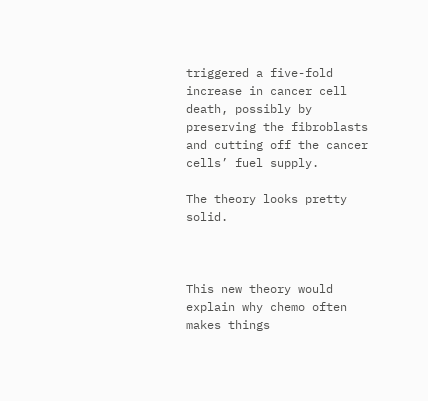triggered a five-fold increase in cancer cell death, possibly by preserving the fibroblasts and cutting off the cancer cells’ fuel supply.

The theory looks pretty solid.



This new theory would explain why chemo often makes things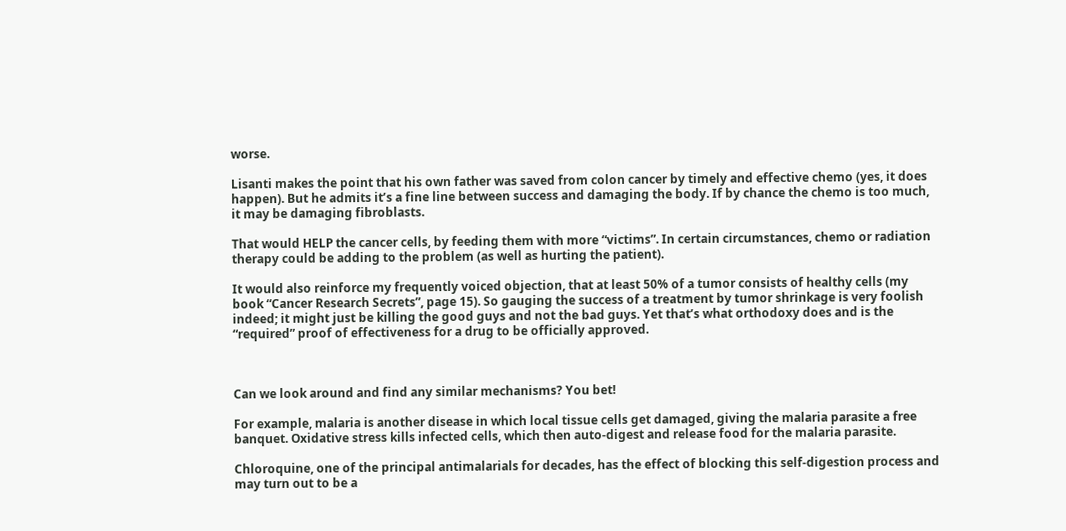worse.

Lisanti makes the point that his own father was saved from colon cancer by timely and effective chemo (yes, it does happen). But he admits it’s a fine line between success and damaging the body. If by chance the chemo is too much, it may be damaging fibroblasts.

That would HELP the cancer cells, by feeding them with more “victims”. In certain circumstances, chemo or radiation therapy could be adding to the problem (as well as hurting the patient).

It would also reinforce my frequently voiced objection, that at least 50% of a tumor consists of healthy cells (my book “Cancer Research Secrets”, page 15). So gauging the success of a treatment by tumor shrinkage is very foolish indeed; it might just be killing the good guys and not the bad guys. Yet that’s what orthodoxy does and is the “required” proof of effectiveness for a drug to be officially approved.



Can we look around and find any similar mechanisms? You bet!

For example, malaria is another disease in which local tissue cells get damaged, giving the malaria parasite a free banquet. Oxidative stress kills infected cells, which then auto-digest and release food for the malaria parasite.

Chloroquine, one of the principal antimalarials for decades, has the effect of blocking this self-digestion process and may turn out to be a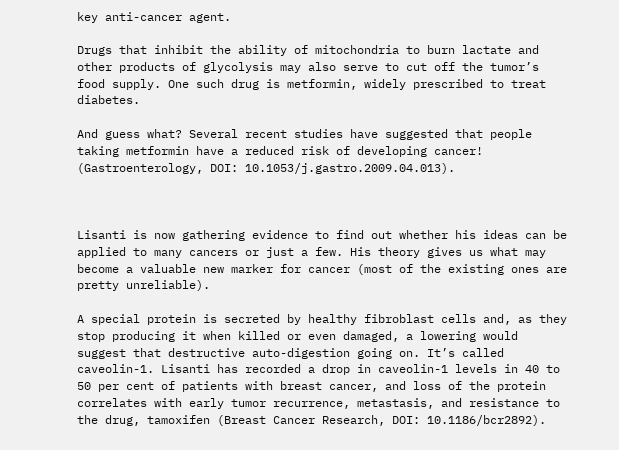key anti-cancer agent.

Drugs that inhibit the ability of mitochondria to burn lactate and other products of glycolysis may also serve to cut off the tumor’s food supply. One such drug is metformin, widely prescribed to treat diabetes.

And guess what? Several recent studies have suggested that people taking metformin have a reduced risk of developing cancer! (Gastroenterology, DOI: 10.1053/j.gastro.2009.04.013).



Lisanti is now gathering evidence to find out whether his ideas can be applied to many cancers or just a few. His theory gives us what may become a valuable new marker for cancer (most of the existing ones are pretty unreliable).

A special protein is secreted by healthy fibroblast cells and, as they stop producing it when killed or even damaged, a lowering would suggest that destructive auto-digestion going on. It’s called caveolin-1. Lisanti has recorded a drop in caveolin-1 levels in 40 to 50 per cent of patients with breast cancer, and loss of the protein correlates with early tumor recurrence, metastasis, and resistance to the drug, tamoxifen (Breast Cancer Research, DOI: 10.1186/bcr2892).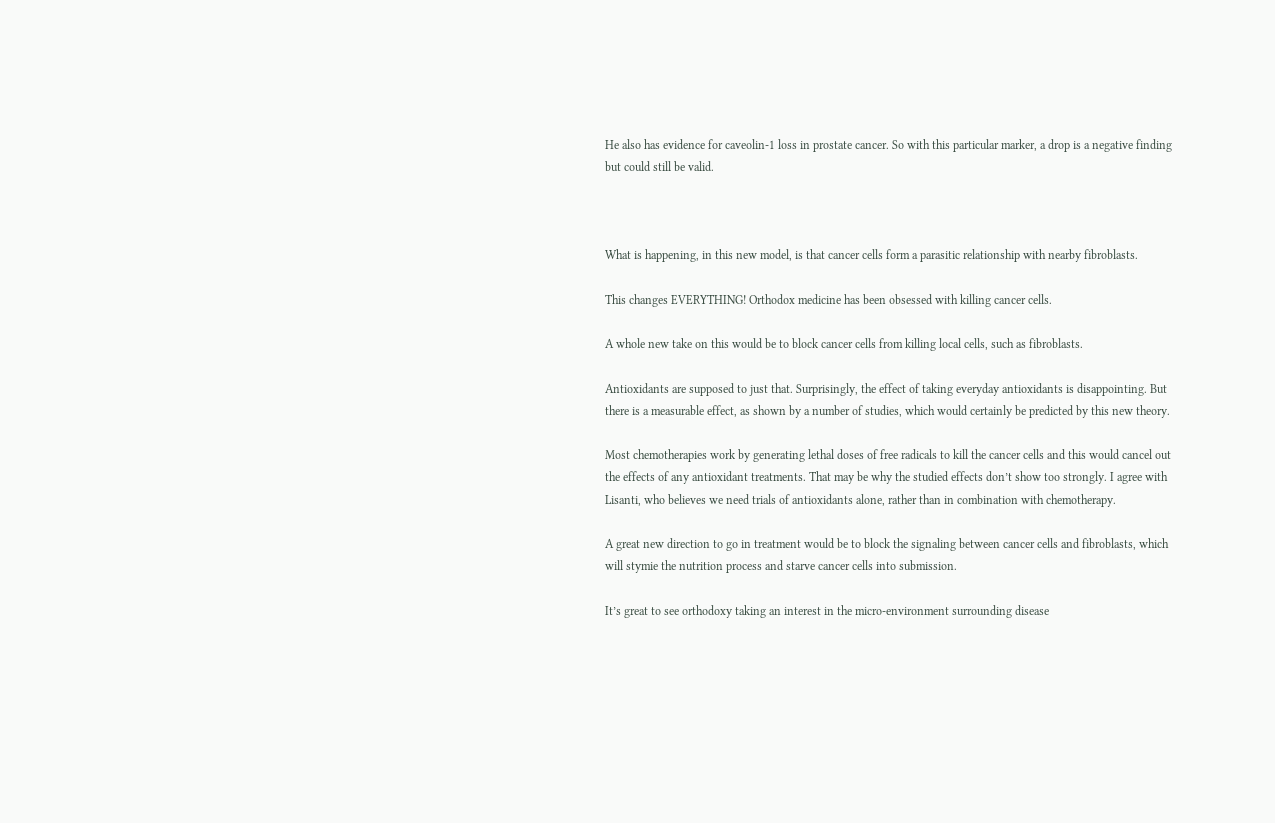He also has evidence for caveolin-1 loss in prostate cancer. So with this particular marker, a drop is a negative finding but could still be valid.



What is happening, in this new model, is that cancer cells form a parasitic relationship with nearby fibroblasts.

This changes EVERYTHING! Orthodox medicine has been obsessed with killing cancer cells.

A whole new take on this would be to block cancer cells from killing local cells, such as fibroblasts.

Antioxidants are supposed to just that. Surprisingly, the effect of taking everyday antioxidants is disappointing. But there is a measurable effect, as shown by a number of studies, which would certainly be predicted by this new theory.

Most chemotherapies work by generating lethal doses of free radicals to kill the cancer cells and this would cancel out the effects of any antioxidant treatments. That may be why the studied effects don’t show too strongly. I agree with Lisanti, who believes we need trials of antioxidants alone, rather than in combination with chemotherapy.

A great new direction to go in treatment would be to block the signaling between cancer cells and fibroblasts, which will stymie the nutrition process and starve cancer cells into submission.

It’s great to see orthodoxy taking an interest in the micro-environment surrounding disease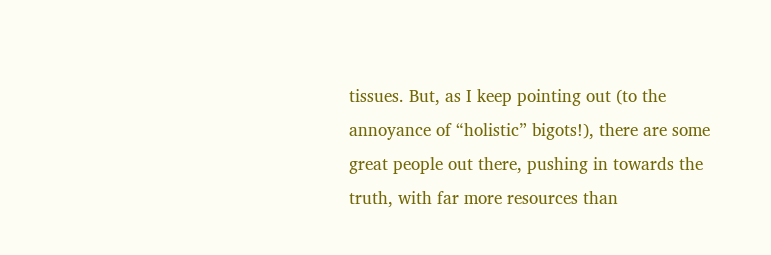tissues. But, as I keep pointing out (to the annoyance of “holistic” bigots!), there are some great people out there, pushing in towards the truth, with far more resources than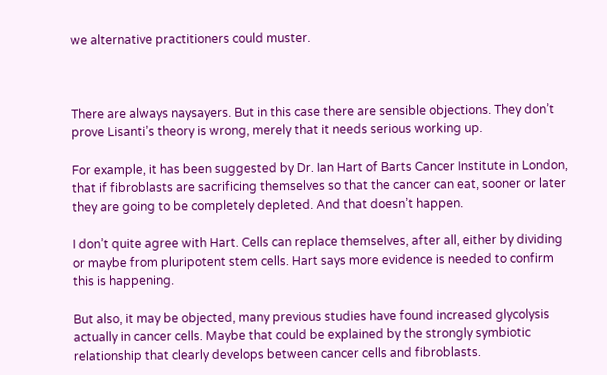we alternative practitioners could muster.



There are always naysayers. But in this case there are sensible objections. They don’t prove Lisanti’s theory is wrong, merely that it needs serious working up.

For example, it has been suggested by Dr. Ian Hart of Barts Cancer Institute in London, that if fibroblasts are sacrificing themselves so that the cancer can eat, sooner or later they are going to be completely depleted. And that doesn’t happen.

I don’t quite agree with Hart. Cells can replace themselves, after all, either by dividing or maybe from pluripotent stem cells. Hart says more evidence is needed to confirm this is happening.

But also, it may be objected, many previous studies have found increased glycolysis actually in cancer cells. Maybe that could be explained by the strongly symbiotic relationship that clearly develops between cancer cells and fibroblasts.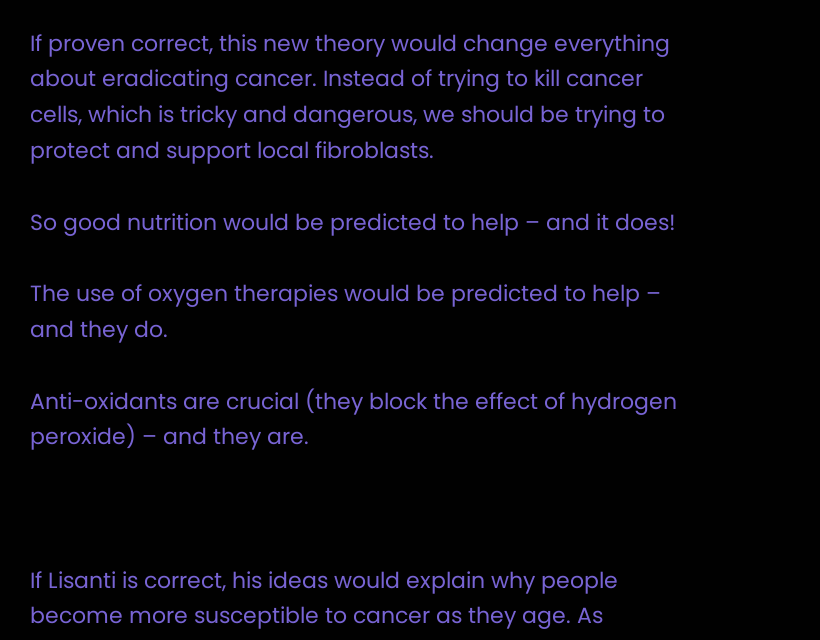If proven correct, this new theory would change everything about eradicating cancer. Instead of trying to kill cancer cells, which is tricky and dangerous, we should be trying to protect and support local fibroblasts.

So good nutrition would be predicted to help – and it does!

The use of oxygen therapies would be predicted to help – and they do.

Anti-oxidants are crucial (they block the effect of hydrogen peroxide) – and they are.



If Lisanti is correct, his ideas would explain why people become more susceptible to cancer as they age. As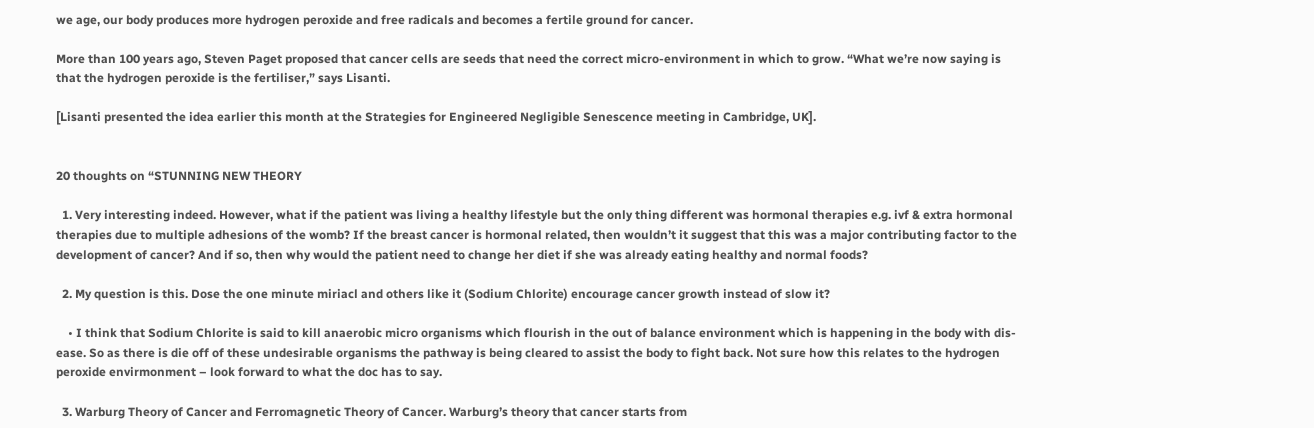we age, our body produces more hydrogen peroxide and free radicals and becomes a fertile ground for cancer.

More than 100 years ago, Steven Paget proposed that cancer cells are seeds that need the correct micro-environment in which to grow. “What we’re now saying is that the hydrogen peroxide is the fertiliser,” says Lisanti.

[Lisanti presented the idea earlier this month at the Strategies for Engineered Negligible Senescence meeting in Cambridge, UK].


20 thoughts on “STUNNING NEW THEORY

  1. Very interesting indeed. However, what if the patient was living a healthy lifestyle but the only thing different was hormonal therapies e.g. ivf & extra hormonal therapies due to multiple adhesions of the womb? If the breast cancer is hormonal related, then wouldn’t it suggest that this was a major contributing factor to the development of cancer? And if so, then why would the patient need to change her diet if she was already eating healthy and normal foods?

  2. My question is this. Dose the one minute miriacl and others like it (Sodium Chlorite) encourage cancer growth instead of slow it?

    • I think that Sodium Chlorite is said to kill anaerobic micro organisms which flourish in the out of balance environment which is happening in the body with dis-ease. So as there is die off of these undesirable organisms the pathway is being cleared to assist the body to fight back. Not sure how this relates to the hydrogen peroxide envirmonment – look forward to what the doc has to say.

  3. Warburg Theory of Cancer and Ferromagnetic Theory of Cancer. Warburg’s theory that cancer starts from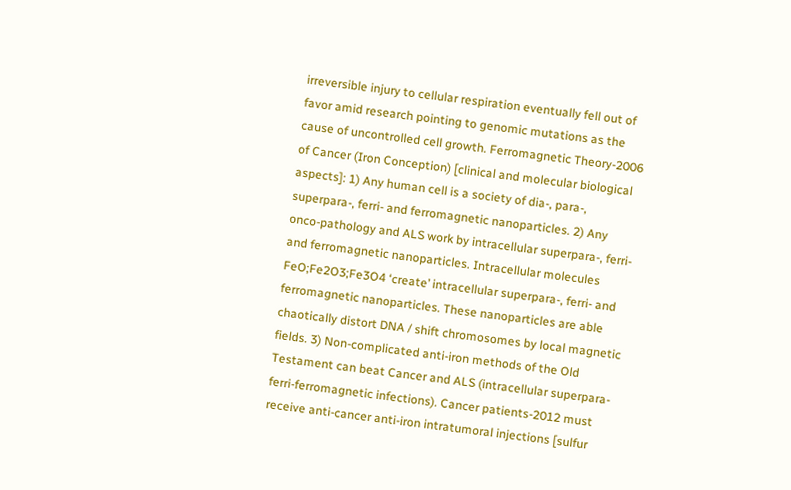irreversible injury to cellular respiration eventually fell out of favor amid research pointing to genomic mutations as the cause of uncontrolled cell growth. Ferromagnetic Theory-2006 of Cancer (Iron Conception) [clinical and molecular biological aspects]: 1) Any human cell is a society of dia-, para-, superpara-, ferri- and ferromagnetic nanoparticles. 2) Any onco-pathology and ALS work by intracellular superpara-, ferri- and ferromagnetic nanoparticles. Intracellular molecules FeO;Fe2O3;Fe3O4 ‘create’ intracellular superpara-, ferri- and ferromagnetic nanoparticles. These nanoparticles are able chaotically distort DNA / shift chromosomes by local magnetic fields. 3) Non-complicated anti-iron methods of the Old Testament can beat Cancer and ALS (intracellular superpara-ferri-ferromagnetic infections). Cancer patients-2012 must receive anti-cancer anti-iron intratumoral injections [sulfur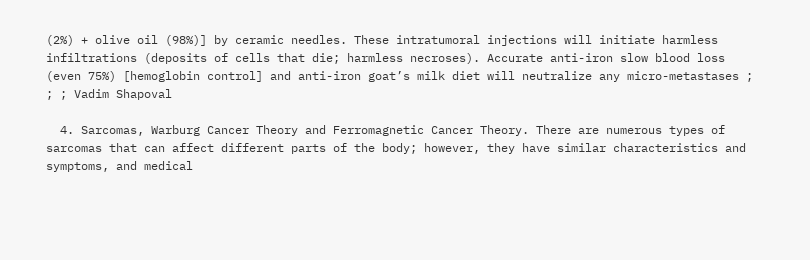(2%) + olive oil (98%)] by ceramic needles. These intratumoral injections will initiate harmless infiltrations (deposits of cells that die; harmless necroses). Accurate anti-iron slow blood loss (even 75%) [hemoglobin control] and anti-iron goat’s milk diet will neutralize any micro-metastases ; ; ; Vadim Shapoval

  4. Sarcomas, Warburg Cancer Theory and Ferromagnetic Cancer Theory. There are numerous types of sarcomas that can affect different parts of the body; however, they have similar characteristics and symptoms, and medical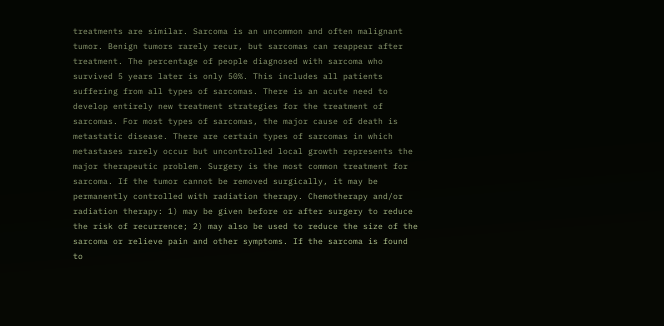treatments are similar. Sarcoma is an uncommon and often malignant tumor. Benign tumors rarely recur, but sarcomas can reappear after treatment. The percentage of people diagnosed with sarcoma who survived 5 years later is only 50%. This includes all patients suffering from all types of sarcomas. There is an acute need to develop entirely new treatment strategies for the treatment of sarcomas. For most types of sarcomas, the major cause of death is metastatic disease. There are certain types of sarcomas in which metastases rarely occur but uncontrolled local growth represents the major therapeutic problem. Surgery is the most common treatment for sarcoma. If the tumor cannot be removed surgically, it may be permanently controlled with radiation therapy. Chemotherapy and/or radiation therapy: 1) may be given before or after surgery to reduce the risk of recurrence; 2) may also be used to reduce the size of the sarcoma or relieve pain and other symptoms. If the sarcoma is found to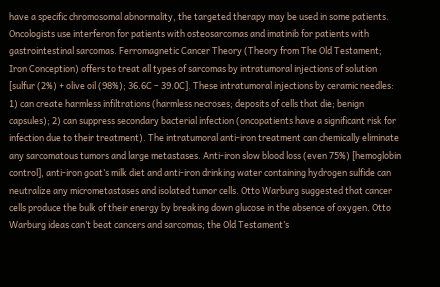have a specific chromosomal abnormality, the targeted therapy may be used in some patients. Oncologists use interferon for patients with osteosarcomas and imatinib for patients with gastrointestinal sarcomas. Ferromagnetic Cancer Theory (Theory from The Old Testament; Iron Conception) offers to treat all types of sarcomas by intratumoral injections of solution [sulfur (2%) + olive oil (98%); 36.6C – 39.0C]. These intratumoral injections by ceramic needles: 1) can create harmless infiltrations (harmless necroses; deposits of cells that die; benign capsules); 2) can suppress secondary bacterial infection (oncopatients have a significant risk for infection due to their treatment). The intratumoral anti-iron treatment can chemically eliminate any sarcomatous tumors and large metastases. Anti-iron slow blood loss (even 75%) [hemoglobin control], anti-iron goat’s milk diet and anti-iron drinking water containing hydrogen sulfide can neutralize any micrometastases and isolated tumor cells. Otto Warburg suggested that cancer cells produce the bulk of their energy by breaking down glucose in the absence of oxygen. Otto Warburg ideas can’t beat cancers and sarcomas; the Old Testament’s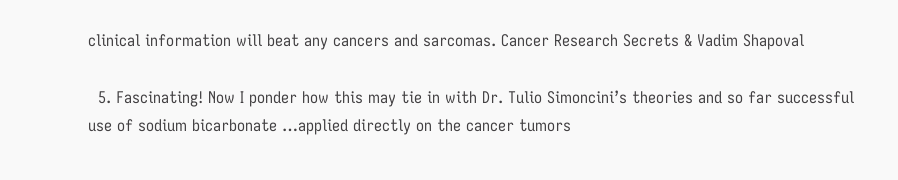clinical information will beat any cancers and sarcomas. Cancer Research Secrets & Vadim Shapoval

  5. Fascinating! Now I ponder how this may tie in with Dr. Tulio Simoncini’s theories and so far successful use of sodium bicarbonate …applied directly on the cancer tumors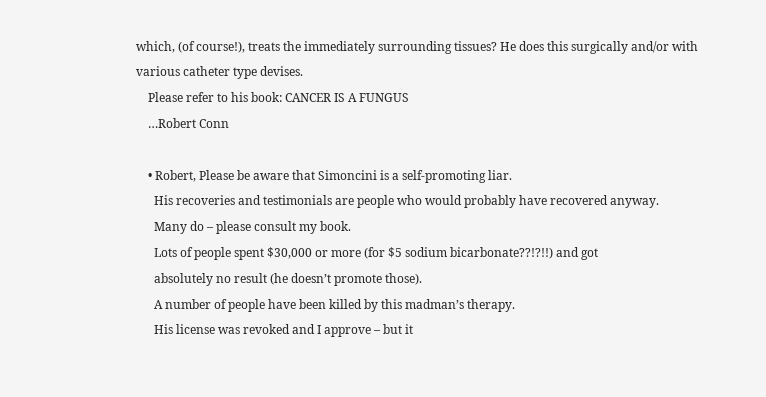which, (of course!), treats the immediately surrounding tissues? He does this surgically and/or with various catheter type devises.
    Please refer to his book: CANCER IS A FUNGUS
    …Robert Conn

    • Robert, Please be aware that Simoncini is a self-promoting liar.
      His recoveries and testimonials are people who would probably have recovered anyway.
      Many do – please consult my book.
      Lots of people spent $30,000 or more (for $5 sodium bicarbonate??!?!!) and got
      absolutely no result (he doesn’t promote those).
      A number of people have been killed by this madman’s therapy.
      His license was revoked and I approve – but it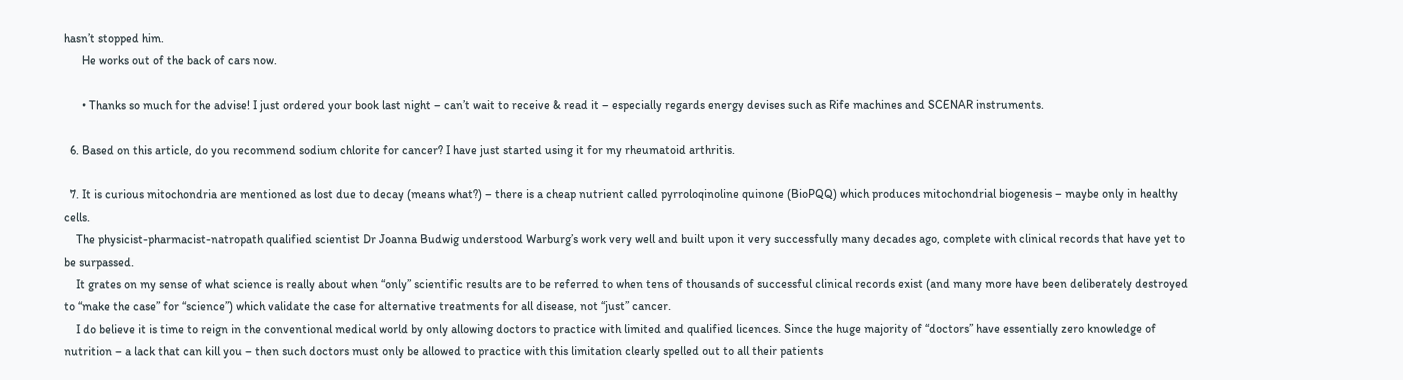hasn’t stopped him.
      He works out of the back of cars now.

      • Thanks so much for the advise! I just ordered your book last night – can’t wait to receive & read it – especially regards energy devises such as Rife machines and SCENAR instruments.

  6. Based on this article, do you recommend sodium chlorite for cancer? I have just started using it for my rheumatoid arthritis.

  7. It is curious mitochondria are mentioned as lost due to decay (means what?) – there is a cheap nutrient called pyrroloqinoline quinone (BioPQQ) which produces mitochondrial biogenesis – maybe only in healthy cells.
    The physicist-pharmacist-natropath qualified scientist Dr Joanna Budwig understood Warburg’s work very well and built upon it very successfully many decades ago, complete with clinical records that have yet to be surpassed.
    It grates on my sense of what science is really about when “only” scientific results are to be referred to when tens of thousands of successful clinical records exist (and many more have been deliberately destroyed to “make the case” for “science”) which validate the case for alternative treatments for all disease, not “just” cancer.
    I do believe it is time to reign in the conventional medical world by only allowing doctors to practice with limited and qualified licences. Since the huge majority of “doctors” have essentially zero knowledge of nutrition – a lack that can kill you – then such doctors must only be allowed to practice with this limitation clearly spelled out to all their patients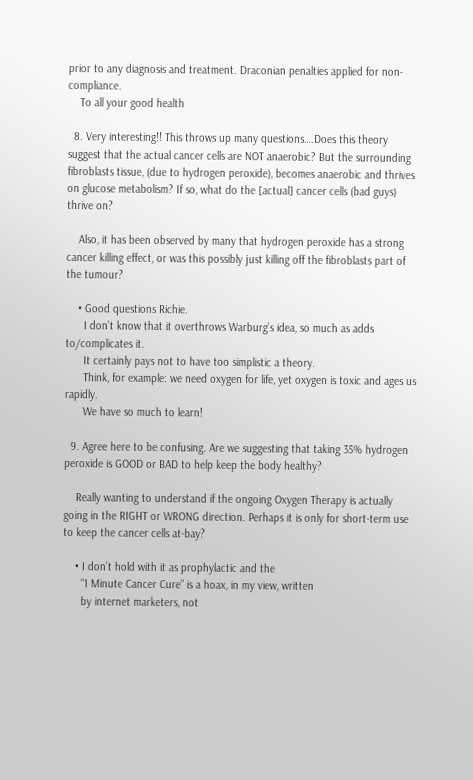prior to any diagnosis and treatment. Draconian penalties applied for non-compliance.
    To all your good health

  8. Very interesting!! This throws up many questions….Does this theory suggest that the actual cancer cells are NOT anaerobic? But the surrounding fibroblasts tissue, (due to hydrogen peroxide), becomes anaerobic and thrives on glucose metabolism? If so, what do the [actual] cancer cells (bad guys) thrive on?

    Also, it has been observed by many that hydrogen peroxide has a strong cancer killing effect, or was this possibly just killing off the fibroblasts part of the tumour?

    • Good questions Richie.
      I don’t know that it overthrows Warburg’s idea, so much as adds to/complicates it.
      It certainly pays not to have too simplistic a theory.
      Think, for example: we need oxygen for life, yet oxygen is toxic and ages us rapidly.
      We have so much to learn!

  9. Agree here to be confusing. Are we suggesting that taking 35% hydrogen peroxide is GOOD or BAD to help keep the body healthy?

    Really wanting to understand if the ongoing Oxygen Therapy is actually going in the RIGHT or WRONG direction. Perhaps it is only for short-term use to keep the cancer cells at-bay?

    • I don’t hold with it as prophylactic and the
      “1 Minute Cancer Cure” is a hoax, in my view, written
      by internet marketers, not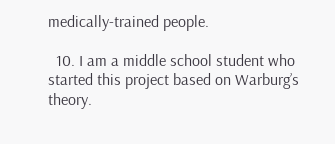medically-trained people.

  10. I am a middle school student who started this project based on Warburg’s theory.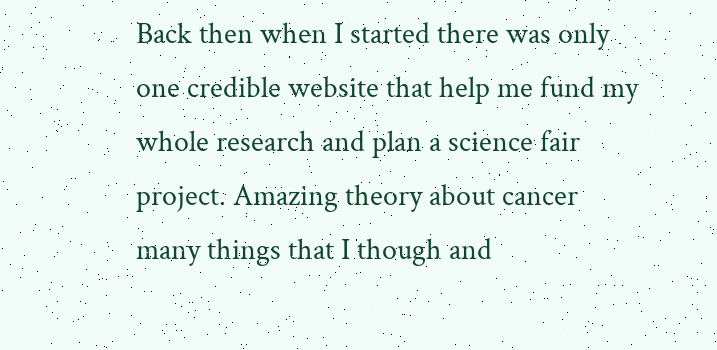Back then when I started there was only one credible website that help me fund my whole research and plan a science fair project. Amazing theory about cancer many things that I though and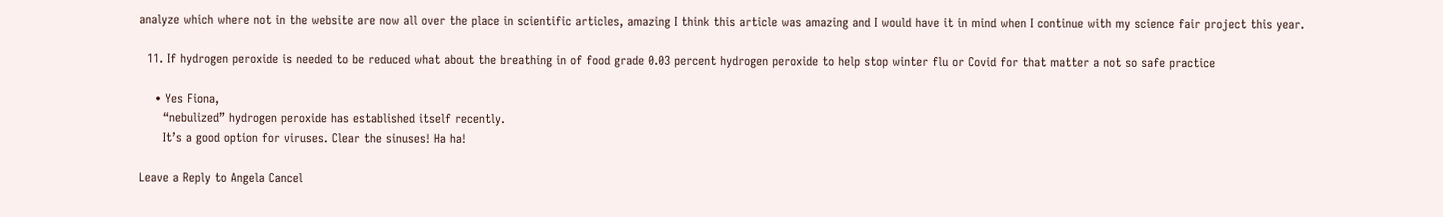analyze which where not in the website are now all over the place in scientific articles, amazing I think this article was amazing and I would have it in mind when I continue with my science fair project this year.

  11. If hydrogen peroxide is needed to be reduced what about the breathing in of food grade 0.03 percent hydrogen peroxide to help stop winter flu or Covid for that matter a not so safe practice

    • Yes Fiona,
      “nebulized” hydrogen peroxide has established itself recently.
      It’s a good option for viruses. Clear the sinuses! Ha ha!

Leave a Reply to Angela Cancel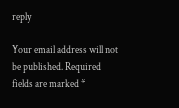reply

Your email address will not be published. Required fields are marked *